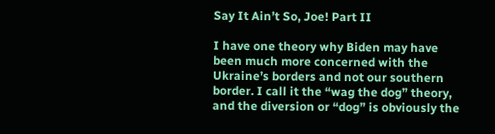Say It Ain’t So, Joe! Part II

I have one theory why Biden may have been much more concerned with the Ukraine’s borders and not our southern border. I call it the “wag the dog” theory, and the diversion or “dog” is obviously the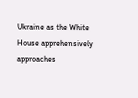Ukraine as the White House apprehensively approaches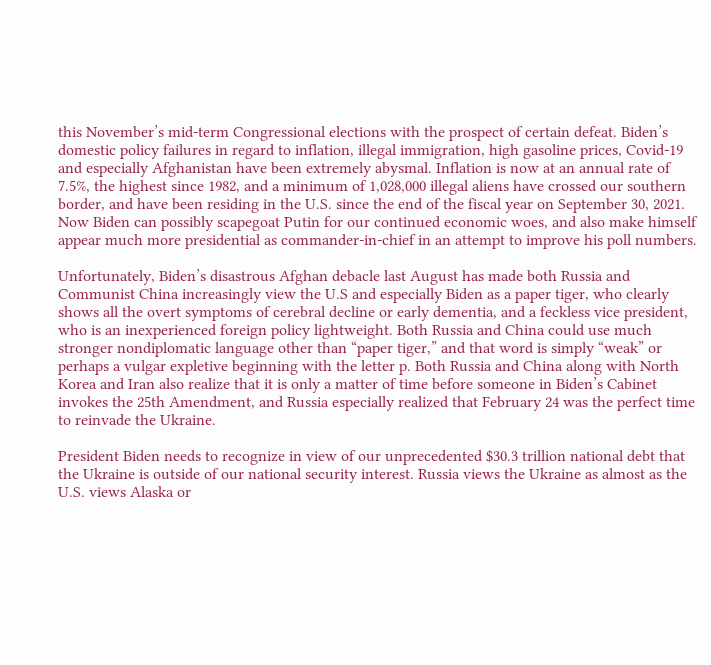this November’s mid-term Congressional elections with the prospect of certain defeat. Biden’s domestic policy failures in regard to inflation, illegal immigration, high gasoline prices, Covid-19 and especially Afghanistan have been extremely abysmal. Inflation is now at an annual rate of 7.5%, the highest since 1982, and a minimum of 1,028,000 illegal aliens have crossed our southern border, and have been residing in the U.S. since the end of the fiscal year on September 30, 2021. Now Biden can possibly scapegoat Putin for our continued economic woes, and also make himself appear much more presidential as commander-in-chief in an attempt to improve his poll numbers.

Unfortunately, Biden’s disastrous Afghan debacle last August has made both Russia and Communist China increasingly view the U.S and especially Biden as a paper tiger, who clearly shows all the overt symptoms of cerebral decline or early dementia, and a feckless vice president, who is an inexperienced foreign policy lightweight. Both Russia and China could use much stronger nondiplomatic language other than “paper tiger,” and that word is simply “weak” or perhaps a vulgar expletive beginning with the letter p. Both Russia and China along with North Korea and Iran also realize that it is only a matter of time before someone in Biden’s Cabinet invokes the 25th Amendment, and Russia especially realized that February 24 was the perfect time to reinvade the Ukraine.

President Biden needs to recognize in view of our unprecedented $30.3 trillion national debt that the Ukraine is outside of our national security interest. Russia views the Ukraine as almost as the U.S. views Alaska or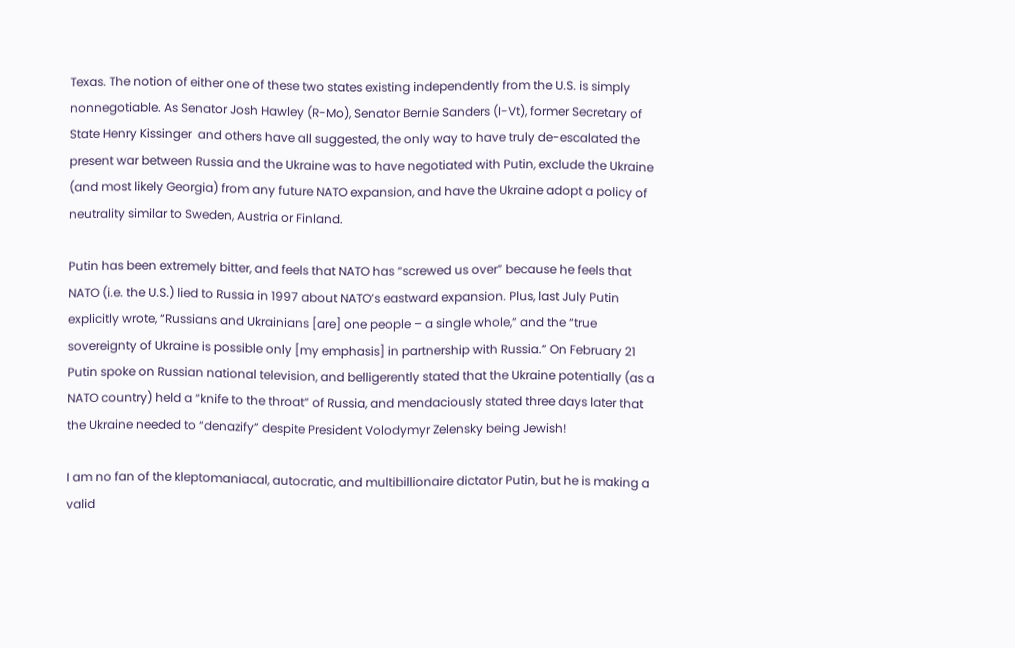Texas. The notion of either one of these two states existing independently from the U.S. is simply nonnegotiable. As Senator Josh Hawley (R-Mo), Senator Bernie Sanders (I-Vt), former Secretary of State Henry Kissinger  and others have all suggested, the only way to have truly de-escalated the present war between Russia and the Ukraine was to have negotiated with Putin, exclude the Ukraine (and most likely Georgia) from any future NATO expansion, and have the Ukraine adopt a policy of neutrality similar to Sweden, Austria or Finland.

Putin has been extremely bitter, and feels that NATO has “screwed us over” because he feels that NATO (i.e. the U.S.) lied to Russia in 1997 about NATO’s eastward expansion. Plus, last July Putin explicitly wrote, “Russians and Ukrainians [are] one people – a single whole,” and the “true sovereignty of Ukraine is possible only [my emphasis] in partnership with Russia.” On February 21 Putin spoke on Russian national television, and belligerently stated that the Ukraine potentially (as a NATO country) held a “knife to the throat” of Russia, and mendaciously stated three days later that the Ukraine needed to “denazify” despite President Volodymyr Zelensky being Jewish!

I am no fan of the kleptomaniacal, autocratic, and multibillionaire dictator Putin, but he is making a valid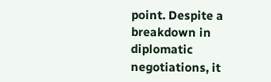point. Despite a breakdown in diplomatic negotiations, it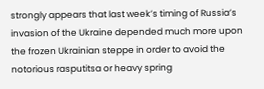strongly appears that last week’s timing of Russia’s invasion of the Ukraine depended much more upon the frozen Ukrainian steppe in order to avoid the notorious rasputitsa or heavy spring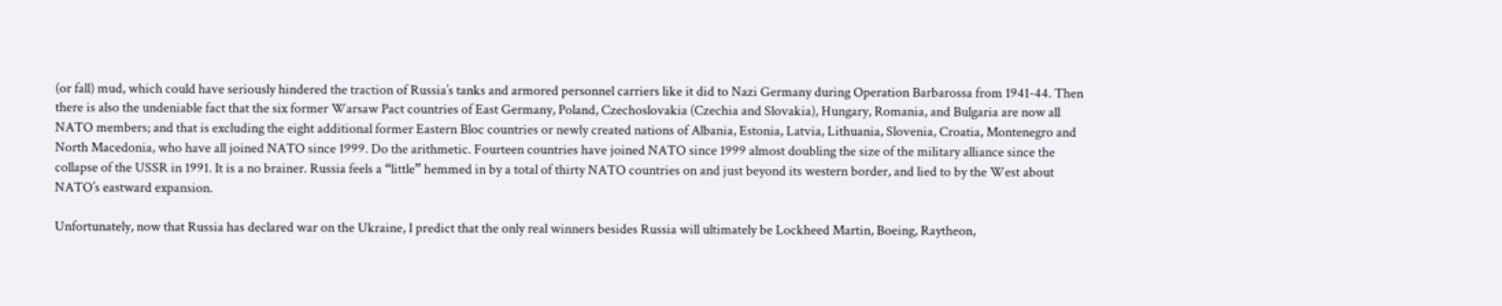(or fall) mud, which could have seriously hindered the traction of Russia’s tanks and armored personnel carriers like it did to Nazi Germany during Operation Barbarossa from 1941-44. Then there is also the undeniable fact that the six former Warsaw Pact countries of East Germany, Poland, Czechoslovakia (Czechia and Slovakia), Hungary, Romania, and Bulgaria are now all NATO members; and that is excluding the eight additional former Eastern Bloc countries or newly created nations of Albania, Estonia, Latvia, Lithuania, Slovenia, Croatia, Montenegro and North Macedonia, who have all joined NATO since 1999. Do the arithmetic. Fourteen countries have joined NATO since 1999 almost doubling the size of the military alliance since the collapse of the USSR in 1991. It is a no brainer. Russia feels a “little” hemmed in by a total of thirty NATO countries on and just beyond its western border, and lied to by the West about NATO’s eastward expansion.

Unfortunately, now that Russia has declared war on the Ukraine, I predict that the only real winners besides Russia will ultimately be Lockheed Martin, Boeing, Raytheon,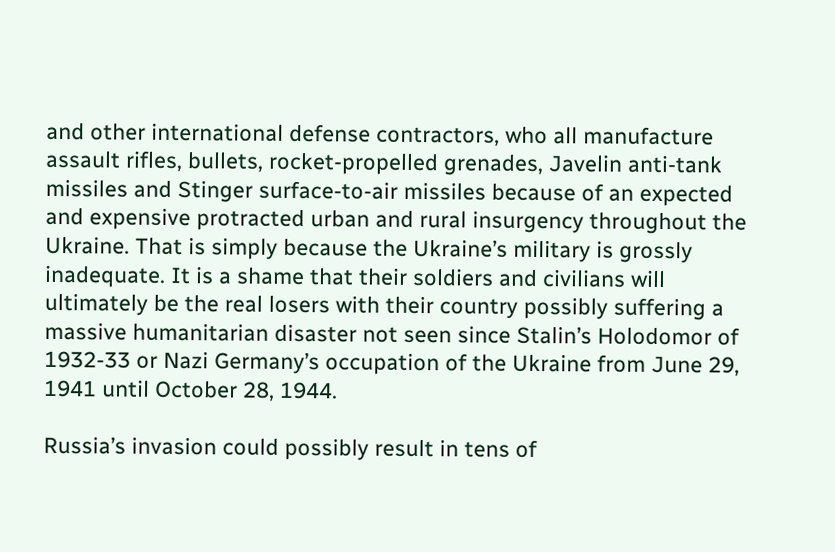and other international defense contractors, who all manufacture assault rifles, bullets, rocket-propelled grenades, Javelin anti-tank missiles and Stinger surface-to-air missiles because of an expected and expensive protracted urban and rural insurgency throughout the Ukraine. That is simply because the Ukraine’s military is grossly inadequate. It is a shame that their soldiers and civilians will ultimately be the real losers with their country possibly suffering a massive humanitarian disaster not seen since Stalin’s Holodomor of 1932-33 or Nazi Germany’s occupation of the Ukraine from June 29, 1941 until October 28, 1944.

Russia’s invasion could possibly result in tens of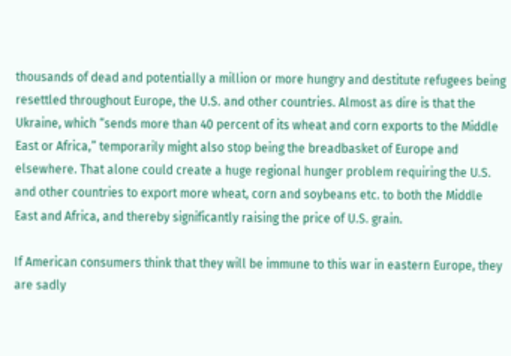thousands of dead and potentially a million or more hungry and destitute refugees being resettled throughout Europe, the U.S. and other countries. Almost as dire is that the Ukraine, which “sends more than 40 percent of its wheat and corn exports to the Middle East or Africa,” temporarily might also stop being the breadbasket of Europe and elsewhere. That alone could create a huge regional hunger problem requiring the U.S. and other countries to export more wheat, corn and soybeans etc. to both the Middle East and Africa, and thereby significantly raising the price of U.S. grain.

If American consumers think that they will be immune to this war in eastern Europe, they are sadly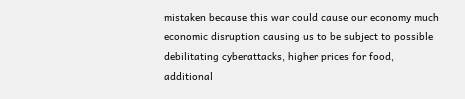mistaken because this war could cause our economy much economic disruption causing us to be subject to possible debilitating cyberattacks, higher prices for food, additional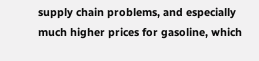supply chain problems, and especially much higher prices for gasoline, which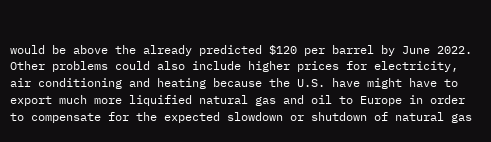would be above the already predicted $120 per barrel by June 2022. Other problems could also include higher prices for electricity, air conditioning and heating because the U.S. have might have to export much more liquified natural gas and oil to Europe in order to compensate for the expected slowdown or shutdown of natural gas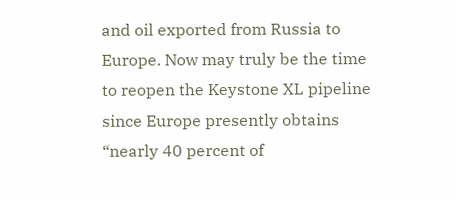and oil exported from Russia to Europe. Now may truly be the time to reopen the Keystone XL pipeline since Europe presently obtains “nearly 40 percent of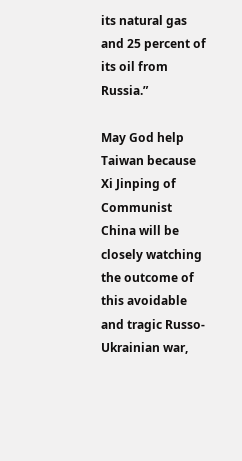its natural gas and 25 percent of its oil from Russia.”

May God help Taiwan because Xi Jinping of Communist China will be closely watching the outcome of this avoidable and tragic Russo-Ukrainian war,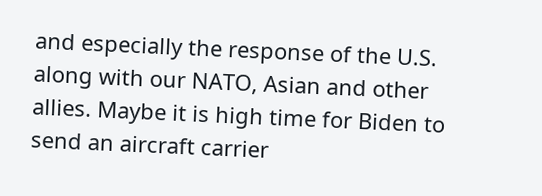and especially the response of the U.S. along with our NATO, Asian and other allies. Maybe it is high time for Biden to send an aircraft carrier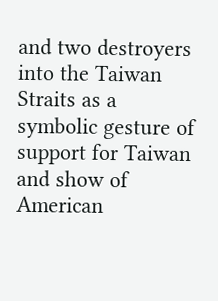and two destroyers into the Taiwan Straits as a symbolic gesture of support for Taiwan and show of American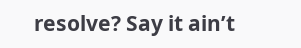resolve? Say it ain’t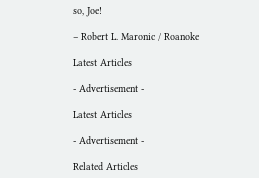so, Joe!

– Robert L. Maronic / Roanoke

Latest Articles

- Advertisement -

Latest Articles

- Advertisement -

Related Articles